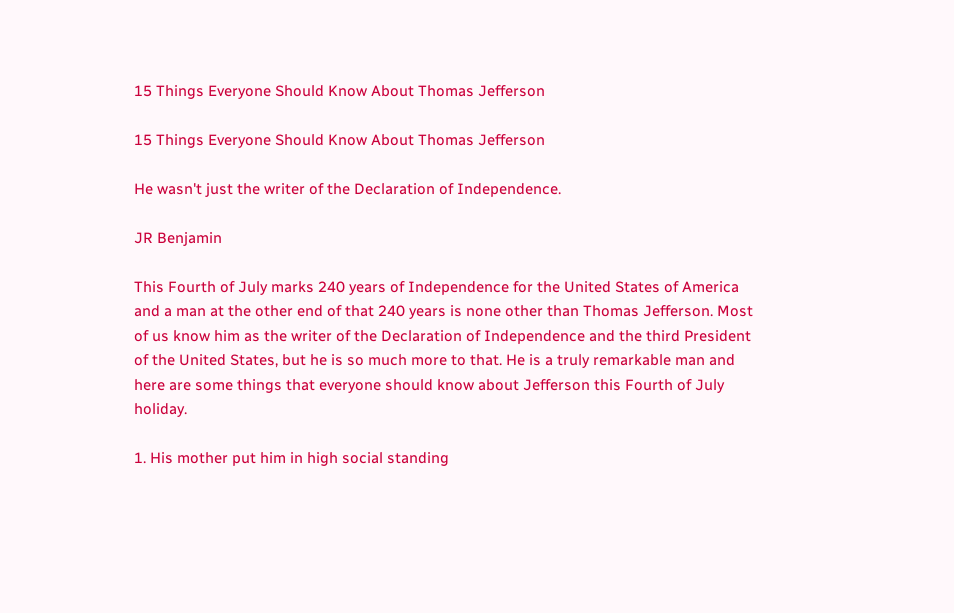15 Things Everyone Should Know About Thomas Jefferson

15 Things Everyone Should Know About Thomas Jefferson

He wasn't just the writer of the Declaration of Independence.

JR Benjamin

This Fourth of July marks 240 years of Independence for the United States of America and a man at the other end of that 240 years is none other than Thomas Jefferson. Most of us know him as the writer of the Declaration of Independence and the third President of the United States, but he is so much more to that. He is a truly remarkable man and here are some things that everyone should know about Jefferson this Fourth of July holiday.

1. His mother put him in high social standing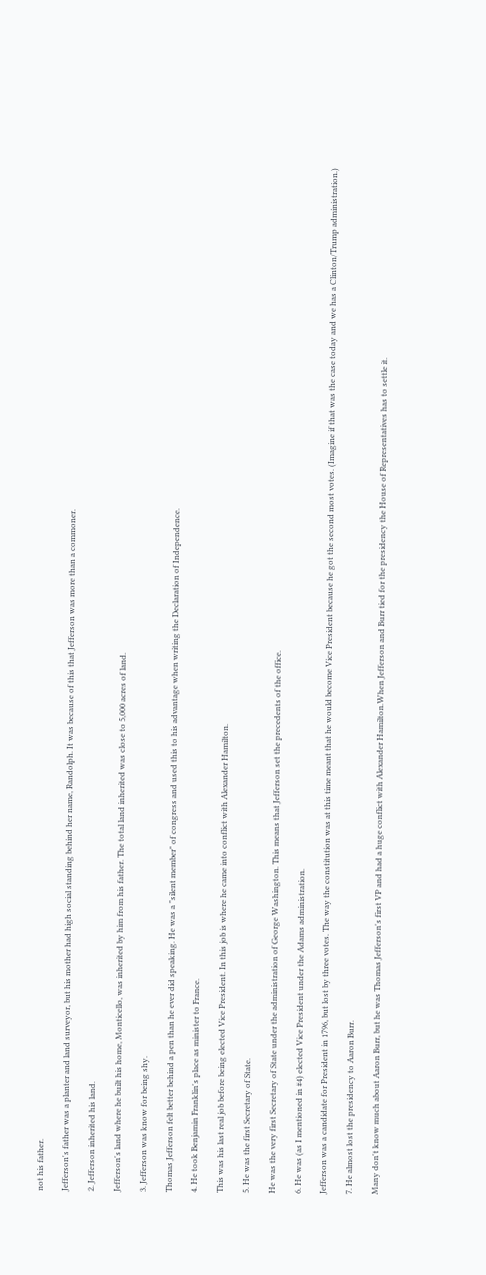not his father.

Jefferson's father was a planter and land surveyor, but his mother had high social standing behind her name, Randolph. It was because of this that Jefferson was more than a commoner.

2. Jefferson inherited his land.

Jefferson's land where he built his home, Monticello, was inherited by him from his father. The total land inherited was close to 5,000 acres of land.

3. Jefferson was know for being shy.

Thomas Jefferson felt better behind a pen than he ever did speaking. He was a "silent member" of congress and used this to his advantage when writing the Declaration of Independence.

4. He took Benjamin Franklin's place as minister to France.

This was his last real job before being elected Vice President. In this job is where he came into conflict with Alexander Hamilton.

5. He was the first Secretary of State.

He was the very first Secretary of State under the administration of George Washington. This means that Jefferson set the precedents of the office.

6. He was (as I mentioned in #4) elected Vice President under the Adams administration.

Jefferson was a candidate for President in 1796, but lost by three votes. The way the constitution was at this time meant that he would become Vice President because he got the second most votes. (Imagine if that was the case today and we has a Clinton/Trump administration.)

7. He almost lost the presidency to Aaron Burr.

Many don't know much about Aaron Burr, but he was Thomas Jefferson's first VP and had a huge conflict with Alexander Hamilton.When Jefferson and Burr tied for the presidency the House of Representatives has to settle it.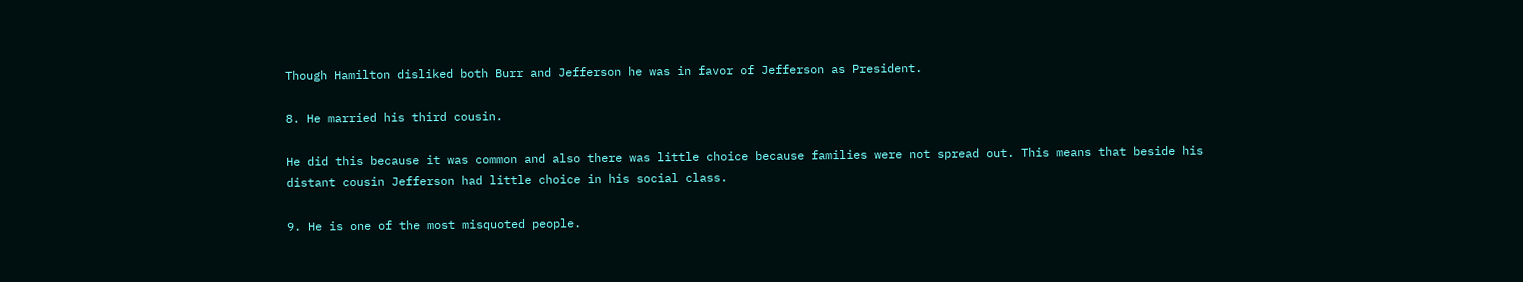Though Hamilton disliked both Burr and Jefferson he was in favor of Jefferson as President.

8. He married his third cousin.

He did this because it was common and also there was little choice because families were not spread out. This means that beside his distant cousin Jefferson had little choice in his social class.

9. He is one of the most misquoted people.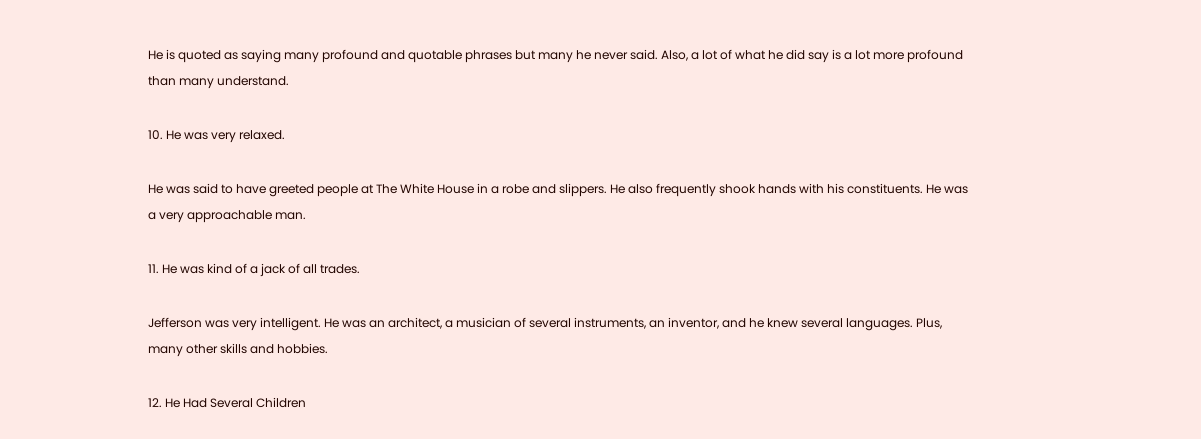He is quoted as saying many profound and quotable phrases but many he never said. Also, a lot of what he did say is a lot more profound than many understand.

10. He was very relaxed.

He was said to have greeted people at The White House in a robe and slippers. He also frequently shook hands with his constituents. He was a very approachable man.

11. He was kind of a jack of all trades.

Jefferson was very intelligent. He was an architect, a musician of several instruments, an inventor, and he knew several languages. Plus, many other skills and hobbies.

12. He Had Several Children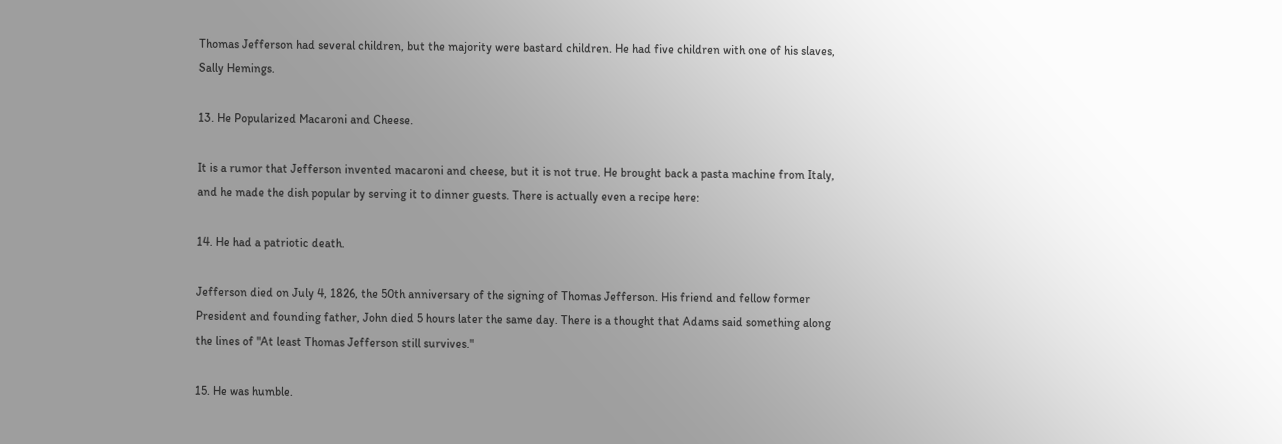Thomas Jefferson had several children, but the majority were bastard children. He had five children with one of his slaves, Sally Hemings.

13. He Popularized Macaroni and Cheese.

It is a rumor that Jefferson invented macaroni and cheese, but it is not true. He brought back a pasta machine from Italy, and he made the dish popular by serving it to dinner guests. There is actually even a recipe here:

14. He had a patriotic death.

Jefferson died on July 4, 1826, the 50th anniversary of the signing of Thomas Jefferson. His friend and fellow former President and founding father, John died 5 hours later the same day. There is a thought that Adams said something along the lines of "At least Thomas Jefferson still survives."

15. He was humble.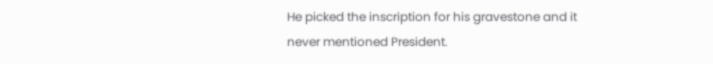He picked the inscription for his gravestone and it never mentioned President.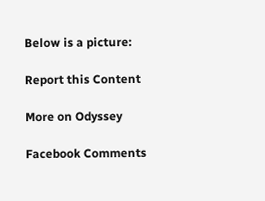Below is a picture:

Report this Content

More on Odyssey

Facebook Comments